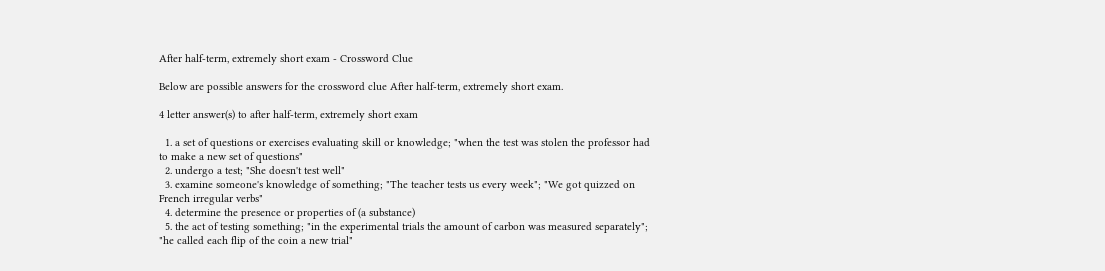After half-term, extremely short exam - Crossword Clue

Below are possible answers for the crossword clue After half-term, extremely short exam.

4 letter answer(s) to after half-term, extremely short exam

  1. a set of questions or exercises evaluating skill or knowledge; "when the test was stolen the professor had to make a new set of questions"
  2. undergo a test; "She doesn't test well"
  3. examine someone's knowledge of something; "The teacher tests us every week"; "We got quizzed on French irregular verbs"
  4. determine the presence or properties of (a substance)
  5. the act of testing something; "in the experimental trials the amount of carbon was measured separately"; "he called each flip of the coin a new trial"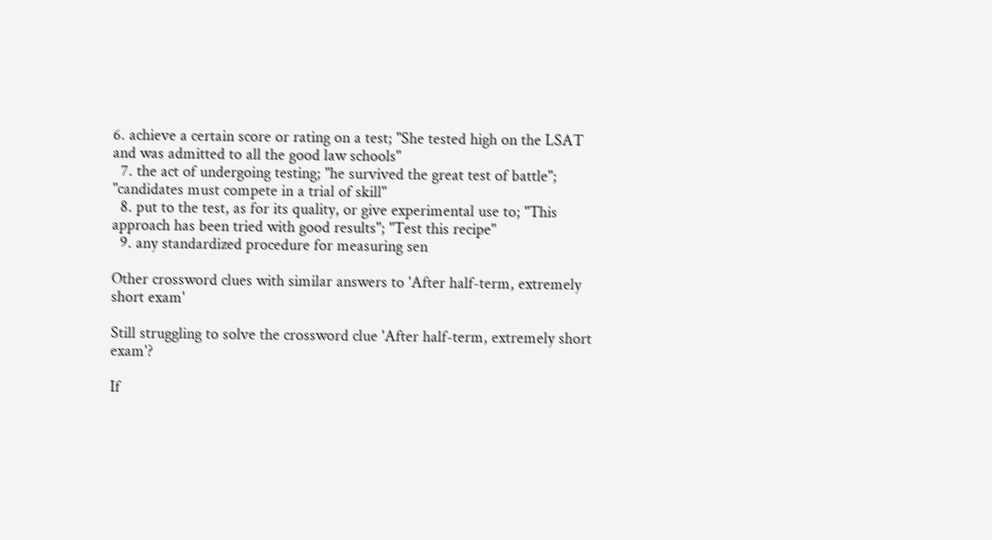6. achieve a certain score or rating on a test; "She tested high on the LSAT and was admitted to all the good law schools"
  7. the act of undergoing testing; "he survived the great test of battle"; "candidates must compete in a trial of skill"
  8. put to the test, as for its quality, or give experimental use to; "This approach has been tried with good results"; "Test this recipe"
  9. any standardized procedure for measuring sen

Other crossword clues with similar answers to 'After half-term, extremely short exam'

Still struggling to solve the crossword clue 'After half-term, extremely short exam'?

If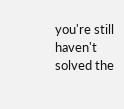you're still haven't solved the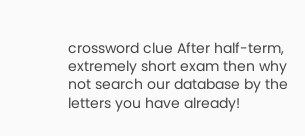crossword clue After half-term, extremely short exam then why not search our database by the letters you have already!